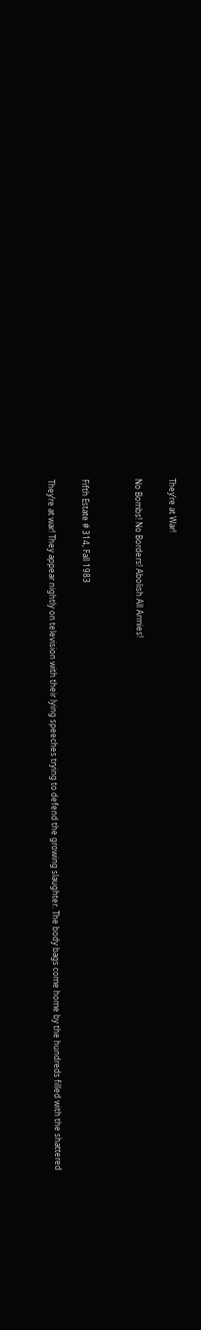They’re at War!

No Bombs! No Borders! Abolish All Armies!


Fifth Estate # 314, Fall 1983

They’re at war! They appear nightly on television with their lying speeches trying to defend the growing slaughter. The body bags come home by the hundreds filled with the shattered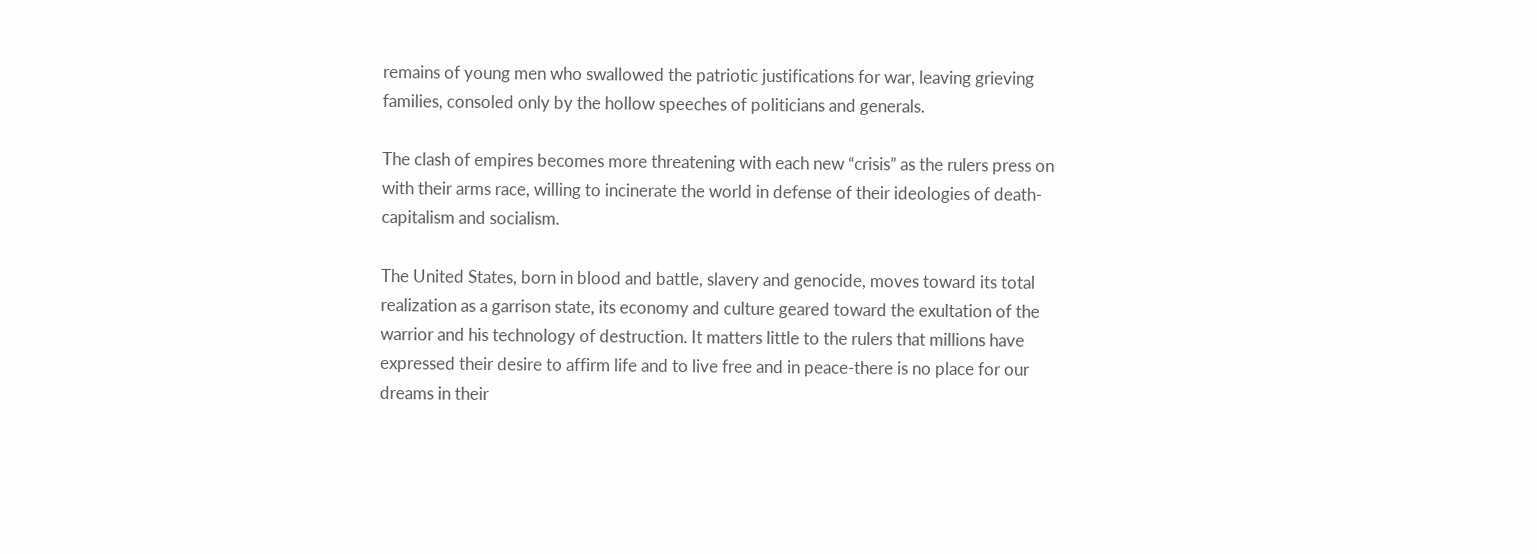remains of young men who swallowed the patriotic justifications for war, leaving grieving families, consoled only by the hollow speeches of politicians and generals.

The clash of empires becomes more threatening with each new “crisis” as the rulers press on with their arms race, willing to incinerate the world in defense of their ideologies of death-capitalism and socialism.

The United States, born in blood and battle, slavery and genocide, moves toward its total realization as a garrison state, its economy and culture geared toward the exultation of the warrior and his technology of destruction. It matters little to the rulers that millions have expressed their desire to affirm life and to live free and in peace-there is no place for our dreams in their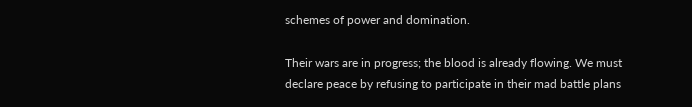schemes of power and domination.

Their wars are in progress; the blood is already flowing. We must declare peace by refusing to participate in their mad battle plans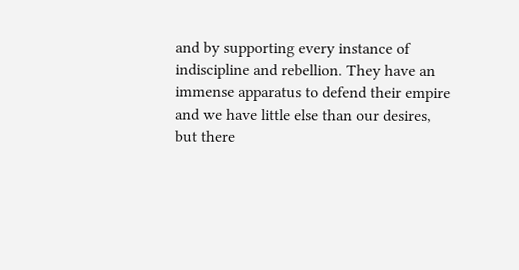and by supporting every instance of indiscipline and rebellion. They have an immense apparatus to defend their empire and we have little else than our desires, but there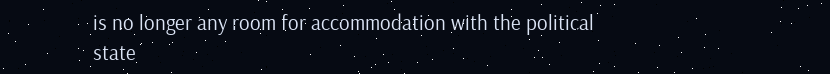is no longer any room for accommodation with the political state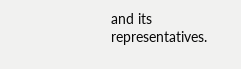and its representatives.